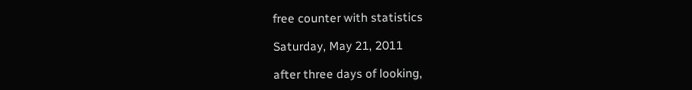free counter with statistics

Saturday, May 21, 2011

after three days of looking,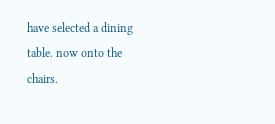have selected a dining table. now onto the chairs.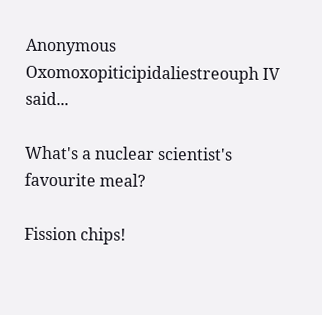Anonymous Oxomoxopiticipidaliestreouph IV said...

What's a nuclear scientist's favourite meal?

Fission chips!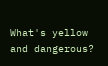What's yellow and dangerous?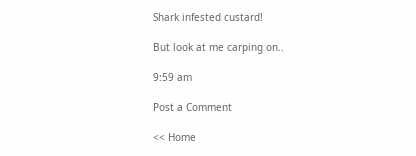Shark infested custard!

But look at me carping on..

9:59 am

Post a Comment

<< Home